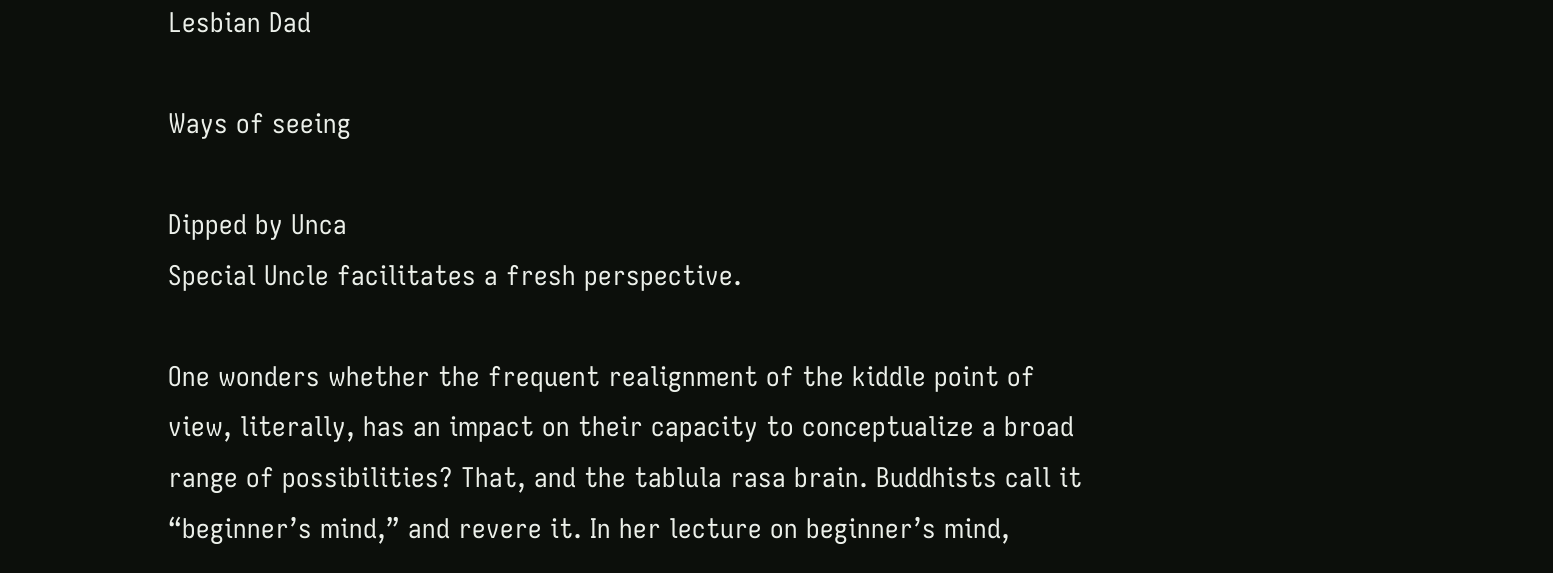Lesbian Dad

Ways of seeing

Dipped by Unca
Special Uncle facilitates a fresh perspective.

One wonders whether the frequent realignment of the kiddle point of view, literally, has an impact on their capacity to conceptualize a broad range of possibilities? That, and the tablula rasa brain. Buddhists call it “beginner’s mind,” and revere it. In her lecture on beginner’s mind,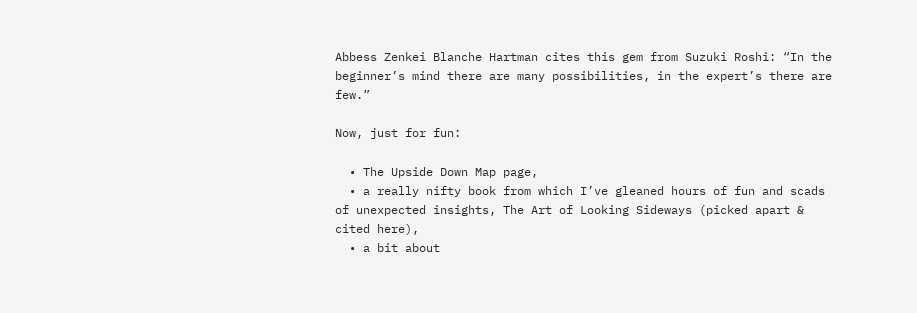Abbess Zenkei Blanche Hartman cites this gem from Suzuki Roshi: “In the beginner’s mind there are many possibilities, in the expert’s there are few.”

Now, just for fun:

  • The Upside Down Map page,
  • a really nifty book from which I’ve gleaned hours of fun and scads of unexpected insights, The Art of Looking Sideways (picked apart & cited here),
  • a bit about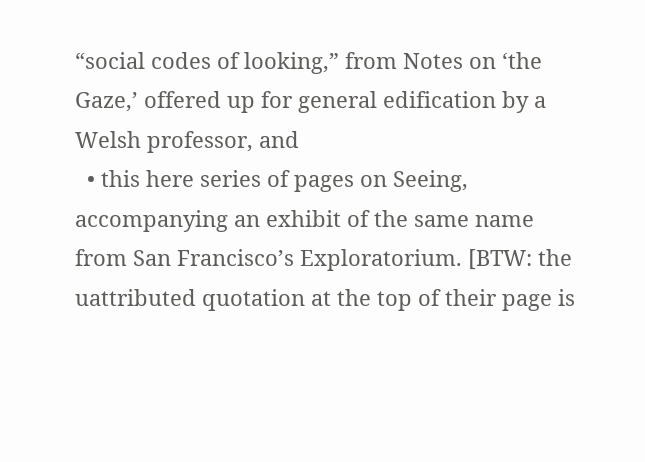“social codes of looking,” from Notes on ‘the Gaze,’ offered up for general edification by a Welsh professor, and
  • this here series of pages on Seeing, accompanying an exhibit of the same name from San Francisco’s Exploratorium. [BTW: the uattributed quotation at the top of their page is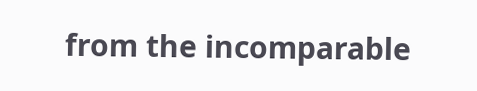from the incomparable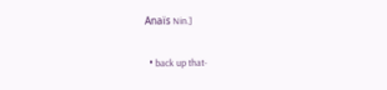Anaïs Nin.]

  • back up that-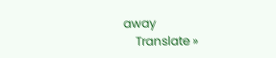away
    Translate »